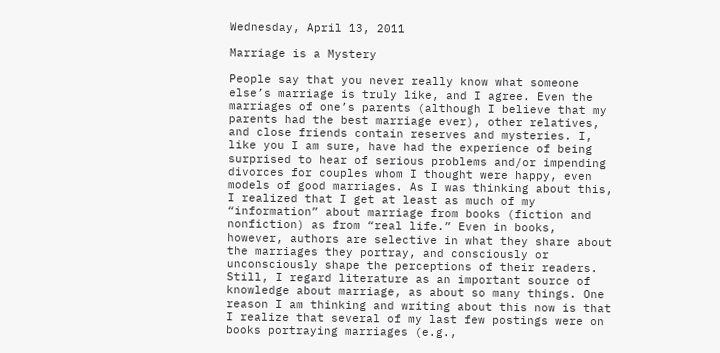Wednesday, April 13, 2011

Marriage is a Mystery

People say that you never really know what someone else’s marriage is truly like, and I agree. Even the marriages of one’s parents (although I believe that my parents had the best marriage ever), other relatives, and close friends contain reserves and mysteries. I, like you I am sure, have had the experience of being surprised to hear of serious problems and/or impending divorces for couples whom I thought were happy, even models of good marriages. As I was thinking about this, I realized that I get at least as much of my “information” about marriage from books (fiction and nonfiction) as from “real life.” Even in books, however, authors are selective in what they share about the marriages they portray, and consciously or unconsciously shape the perceptions of their readers. Still, I regard literature as an important source of knowledge about marriage, as about so many things. One reason I am thinking and writing about this now is that I realize that several of my last few postings were on books portraying marriages (e.g.,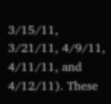3/15/11, 3/21/11, 4/9/11, 4/11/11, and 4/12/11). These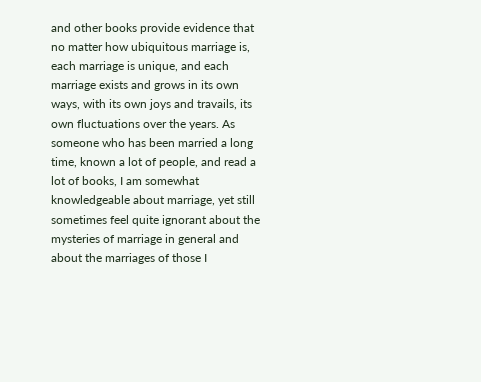and other books provide evidence that no matter how ubiquitous marriage is, each marriage is unique, and each marriage exists and grows in its own ways, with its own joys and travails, its own fluctuations over the years. As someone who has been married a long time, known a lot of people, and read a lot of books, I am somewhat knowledgeable about marriage, yet still sometimes feel quite ignorant about the mysteries of marriage in general and about the marriages of those I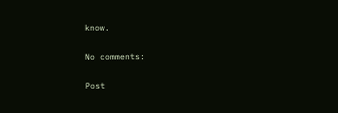know.

No comments:

Post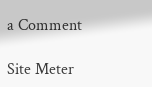a Comment

Site Meter